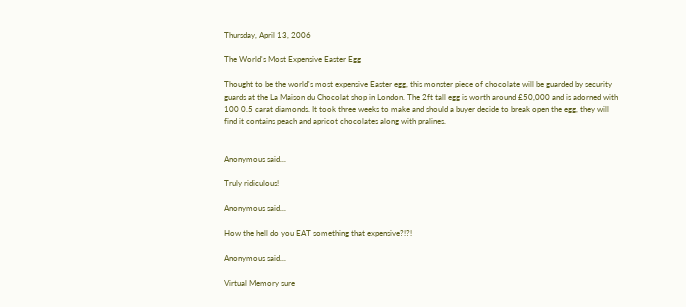Thursday, April 13, 2006

The World's Most Expensive Easter Egg

Thought to be the world's most expensive Easter egg, this monster piece of chocolate will be guarded by security guards at the La Maison du Chocolat shop in London. The 2ft tall egg is worth around £50,000 and is adorned with 100 0.5 carat diamonds. It took three weeks to make and should a buyer decide to break open the egg, they will find it contains peach and apricot chocolates along with pralines.


Anonymous said...

Truly ridiculous!

Anonymous said...

How the hell do you EAT something that expensive?!?!

Anonymous said...

Virtual Memory sure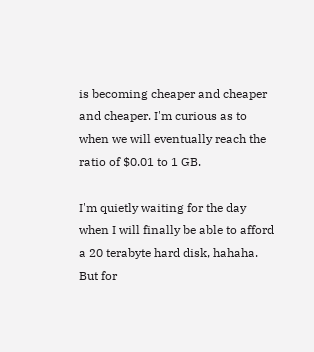is becoming cheaper and cheaper and cheaper. I'm curious as to when we will eventually reach the ratio of $0.01 to 1 GB.

I'm quietly waiting for the day when I will finally be able to afford a 20 terabyte hard disk, hahaha. But for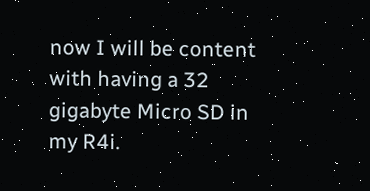now I will be content with having a 32 gigabyte Micro SD in my R4i.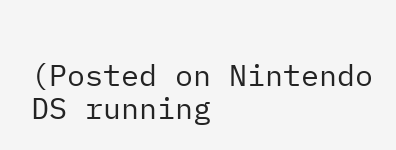(Posted on Nintendo DS running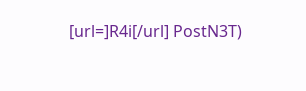[url=]R4i[/url] PostN3T)